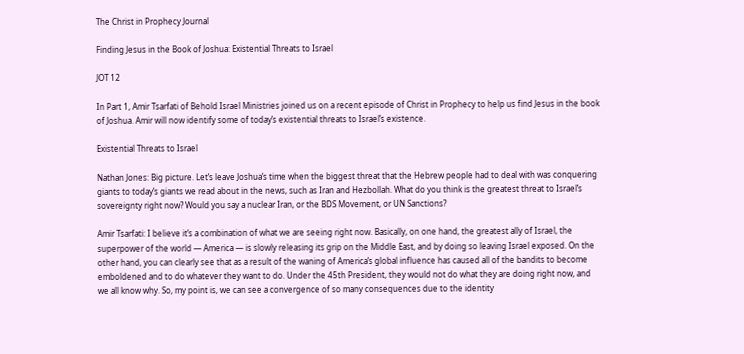The Christ in Prophecy Journal

Finding Jesus in the Book of Joshua: Existential Threats to Israel

JOT 12

In Part 1, Amir Tsarfati of Behold Israel Ministries joined us on a recent episode of Christ in Prophecy to help us find Jesus in the book of Joshua. Amir will now identify some of today’s existential threats to Israel’s existence.

Existential Threats to Israel

Nathan Jones: Big picture. Let’s leave Joshua’s time when the biggest threat that the Hebrew people had to deal with was conquering giants to today’s giants we read about in the news, such as Iran and Hezbollah. What do you think is the greatest threat to Israel’s sovereignty right now? Would you say a nuclear Iran, or the BDS Movement, or UN Sanctions?

Amir Tsarfati: I believe it’s a combination of what we are seeing right now. Basically, on one hand, the greatest ally of Israel, the superpower of the world — America — is slowly releasing its grip on the Middle East, and by doing so leaving Israel exposed. On the other hand, you can clearly see that as a result of the waning of America’s global influence has caused all of the bandits to become emboldened and to do whatever they want to do. Under the 45th President, they would not do what they are doing right now, and we all know why. So, my point is, we can see a convergence of so many consequences due to the identity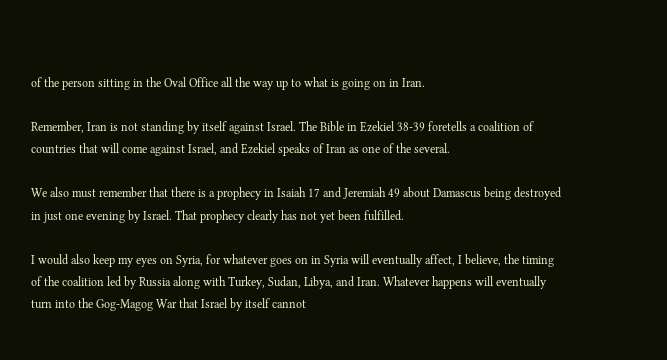of the person sitting in the Oval Office all the way up to what is going on in Iran.

Remember, Iran is not standing by itself against Israel. The Bible in Ezekiel 38-39 foretells a coalition of countries that will come against Israel, and Ezekiel speaks of Iran as one of the several.

We also must remember that there is a prophecy in Isaiah 17 and Jeremiah 49 about Damascus being destroyed in just one evening by Israel. That prophecy clearly has not yet been fulfilled.

I would also keep my eyes on Syria, for whatever goes on in Syria will eventually affect, I believe, the timing of the coalition led by Russia along with Turkey, Sudan, Libya, and Iran. Whatever happens will eventually turn into the Gog-Magog War that Israel by itself cannot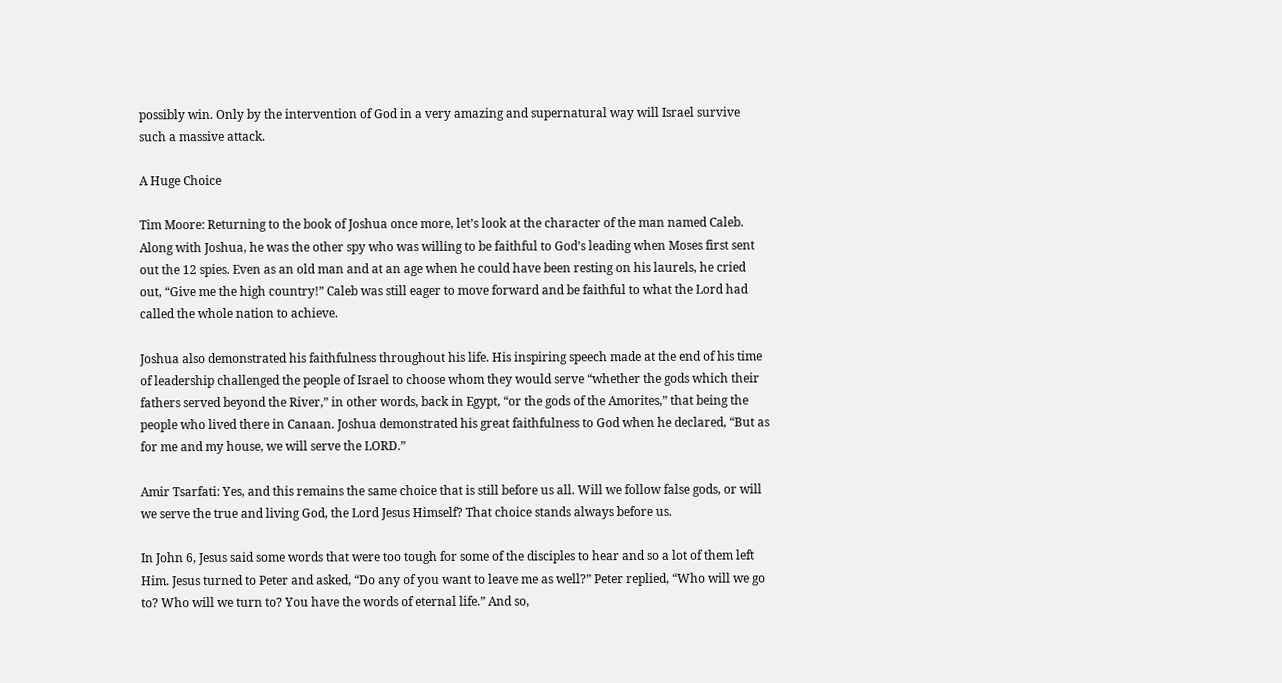possibly win. Only by the intervention of God in a very amazing and supernatural way will Israel survive such a massive attack.

A Huge Choice

Tim Moore: Returning to the book of Joshua once more, let’s look at the character of the man named Caleb. Along with Joshua, he was the other spy who was willing to be faithful to God’s leading when Moses first sent out the 12 spies. Even as an old man and at an age when he could have been resting on his laurels, he cried out, “Give me the high country!” Caleb was still eager to move forward and be faithful to what the Lord had called the whole nation to achieve.

Joshua also demonstrated his faithfulness throughout his life. His inspiring speech made at the end of his time of leadership challenged the people of Israel to choose whom they would serve “whether the gods which their fathers served beyond the River,” in other words, back in Egypt, “or the gods of the Amorites,” that being the people who lived there in Canaan. Joshua demonstrated his great faithfulness to God when he declared, “But as for me and my house, we will serve the LORD.”

Amir Tsarfati: Yes, and this remains the same choice that is still before us all. Will we follow false gods, or will we serve the true and living God, the Lord Jesus Himself? That choice stands always before us.

In John 6, Jesus said some words that were too tough for some of the disciples to hear and so a lot of them left Him. Jesus turned to Peter and asked, “Do any of you want to leave me as well?” Peter replied, “Who will we go to? Who will we turn to? You have the words of eternal life.” And so,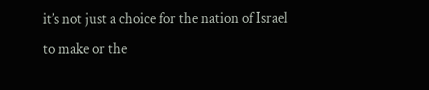it’s not just a choice for the nation of Israel to make or the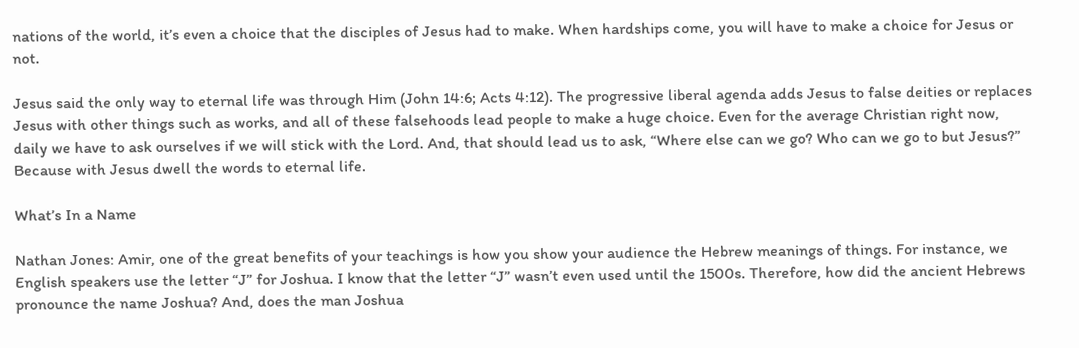nations of the world, it’s even a choice that the disciples of Jesus had to make. When hardships come, you will have to make a choice for Jesus or not.

Jesus said the only way to eternal life was through Him (John 14:6; Acts 4:12). The progressive liberal agenda adds Jesus to false deities or replaces Jesus with other things such as works, and all of these falsehoods lead people to make a huge choice. Even for the average Christian right now, daily we have to ask ourselves if we will stick with the Lord. And, that should lead us to ask, “Where else can we go? Who can we go to but Jesus?” Because with Jesus dwell the words to eternal life.

What’s In a Name

Nathan Jones: Amir, one of the great benefits of your teachings is how you show your audience the Hebrew meanings of things. For instance, we English speakers use the letter “J” for Joshua. I know that the letter “J” wasn’t even used until the 1500s. Therefore, how did the ancient Hebrews pronounce the name Joshua? And, does the man Joshua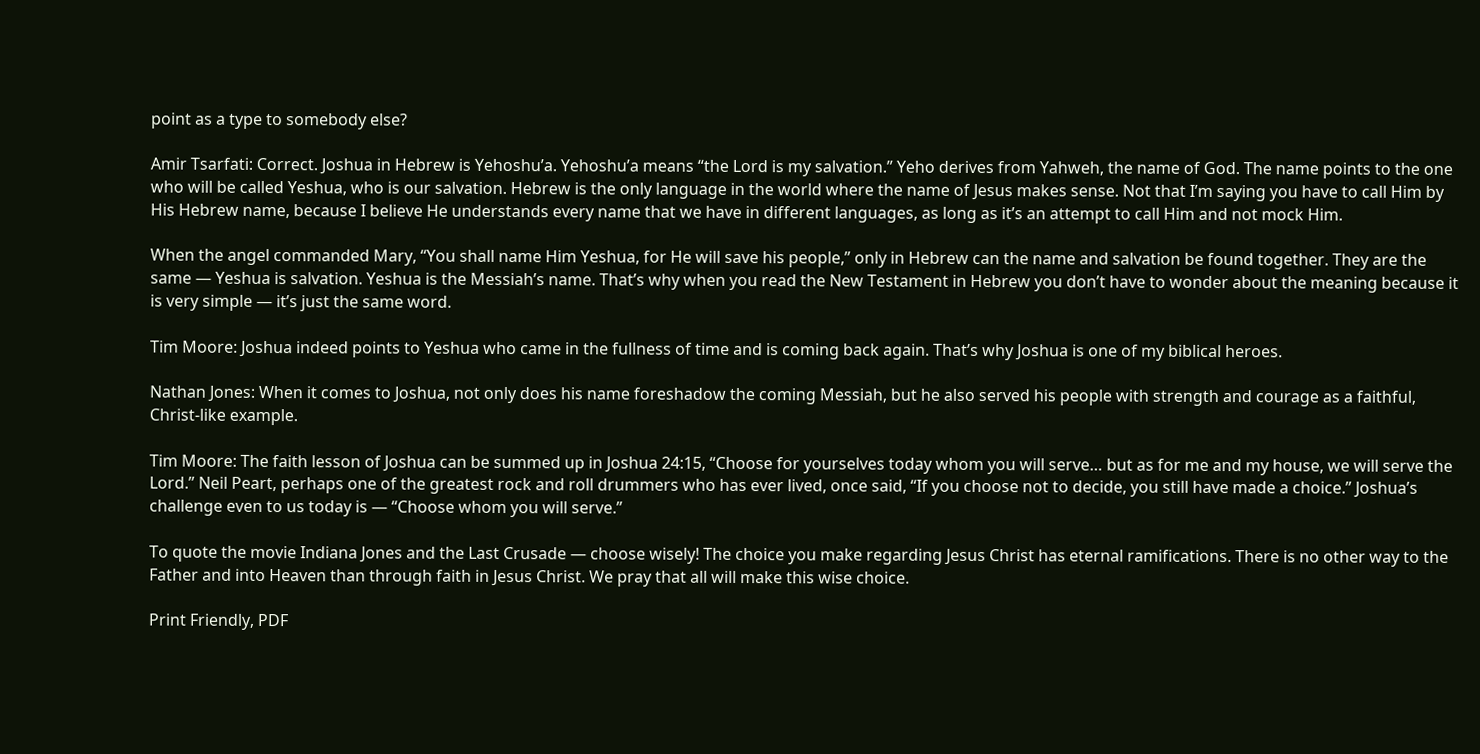point as a type to somebody else?

Amir Tsarfati: Correct. Joshua in Hebrew is Yehoshu’a. Yehoshu’a means “the Lord is my salvation.” Yeho derives from Yahweh, the name of God. The name points to the one who will be called Yeshua, who is our salvation. Hebrew is the only language in the world where the name of Jesus makes sense. Not that I’m saying you have to call Him by His Hebrew name, because I believe He understands every name that we have in different languages, as long as it’s an attempt to call Him and not mock Him.

When the angel commanded Mary, “You shall name Him Yeshua, for He will save his people,” only in Hebrew can the name and salvation be found together. They are the same — Yeshua is salvation. Yeshua is the Messiah’s name. That’s why when you read the New Testament in Hebrew you don’t have to wonder about the meaning because it is very simple — it’s just the same word.

Tim Moore: Joshua indeed points to Yeshua who came in the fullness of time and is coming back again. That’s why Joshua is one of my biblical heroes.

Nathan Jones: When it comes to Joshua, not only does his name foreshadow the coming Messiah, but he also served his people with strength and courage as a faithful, Christ-like example.

Tim Moore: The faith lesson of Joshua can be summed up in Joshua 24:15, “Choose for yourselves today whom you will serve… but as for me and my house, we will serve the Lord.” Neil Peart, perhaps one of the greatest rock and roll drummers who has ever lived, once said, “If you choose not to decide, you still have made a choice.” Joshua’s challenge even to us today is — “Choose whom you will serve.”

To quote the movie Indiana Jones and the Last Crusade — choose wisely! The choice you make regarding Jesus Christ has eternal ramifications. There is no other way to the Father and into Heaven than through faith in Jesus Christ. We pray that all will make this wise choice.

Print Friendly, PDF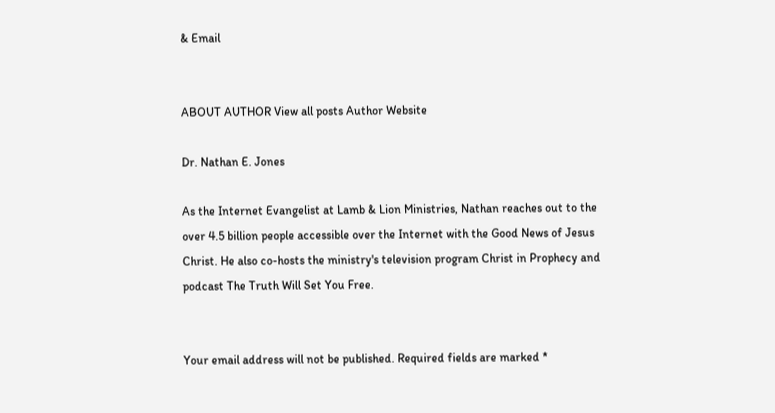& Email


ABOUT AUTHOR View all posts Author Website

Dr. Nathan E. Jones

As the Internet Evangelist at Lamb & Lion Ministries, Nathan reaches out to the over 4.5 billion people accessible over the Internet with the Good News of Jesus Christ. He also co-hosts the ministry's television program Christ in Prophecy and podcast The Truth Will Set You Free.


Your email address will not be published. Required fields are marked *